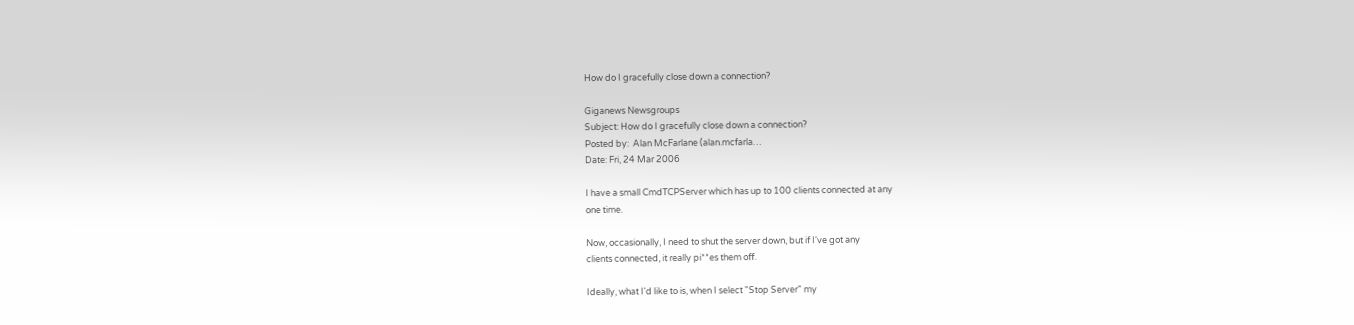How do I gracefully close down a connection?

Giganews Newsgroups
Subject: How do I gracefully close down a connection?
Posted by:  Alan McFarlane (alan.mcfarla…
Date: Fri, 24 Mar 2006

I have a small CmdTCPServer which has up to 100 clients connected at any
one time.

Now, occasionally, I need to shut the server down, but if I've got any
clients connected, it really pi**es them off.

Ideally, what I'd like to is, when I select "Stop Server" my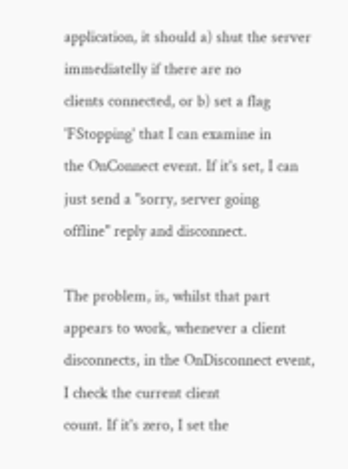application, it should a) shut the server immediatelly if there are no
clients connected, or b) set a flag 'FStopping' that I can examine in
the OnConnect event. If it's set, I can just send a "sorry, server going
offline" reply and disconnect.

The problem, is, whilst that part appears to work, whenever a client
disconnects, in the OnDisconnect event, I check the current client
count. If it's zero, I set the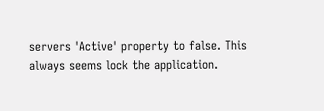servers 'Active' property to false. This
always seems lock the application.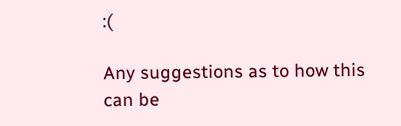:(

Any suggestions as to how this can be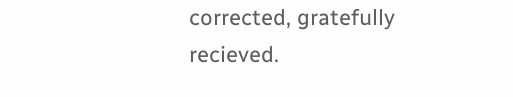corrected, gratefully recieved.